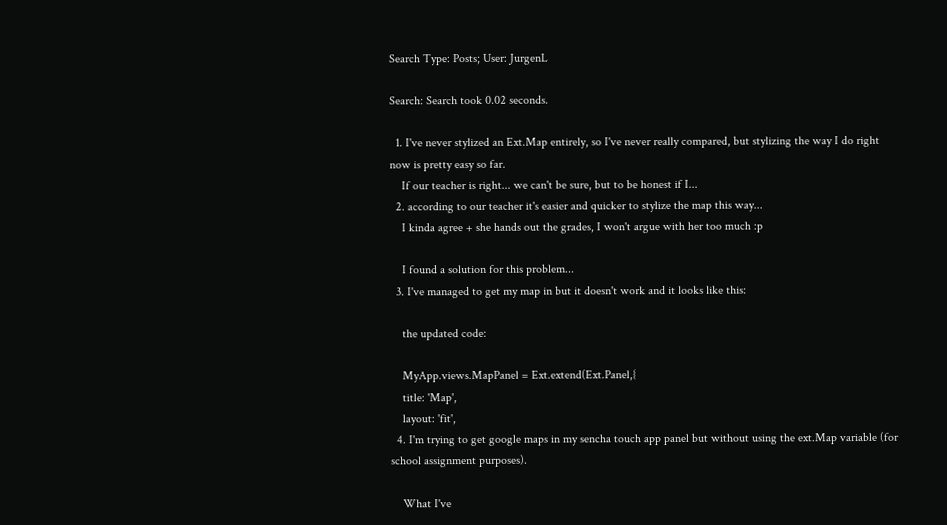Search Type: Posts; User: JurgenL

Search: Search took 0.02 seconds.

  1. I've never stylized an Ext.Map entirely, so I've never really compared, but stylizing the way I do right now is pretty easy so far.
    If our teacher is right... we can't be sure, but to be honest if I...
  2. according to our teacher it's easier and quicker to stylize the map this way...
    I kinda agree + she hands out the grades, I won't argue with her too much :p

    I found a solution for this problem...
  3. I've managed to get my map in but it doesn't work and it looks like this:

    the updated code:

    MyApp.views.MapPanel = Ext.extend(Ext.Panel,{
    title: 'Map',
    layout: 'fit',
  4. I'm trying to get google maps in my sencha touch app panel but without using the ext.Map variable (for school assignment purposes).

    What I've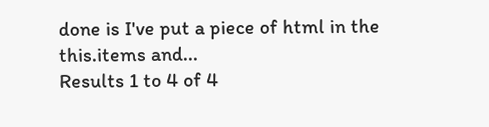done is I've put a piece of html in the this.items and...
Results 1 to 4 of 4